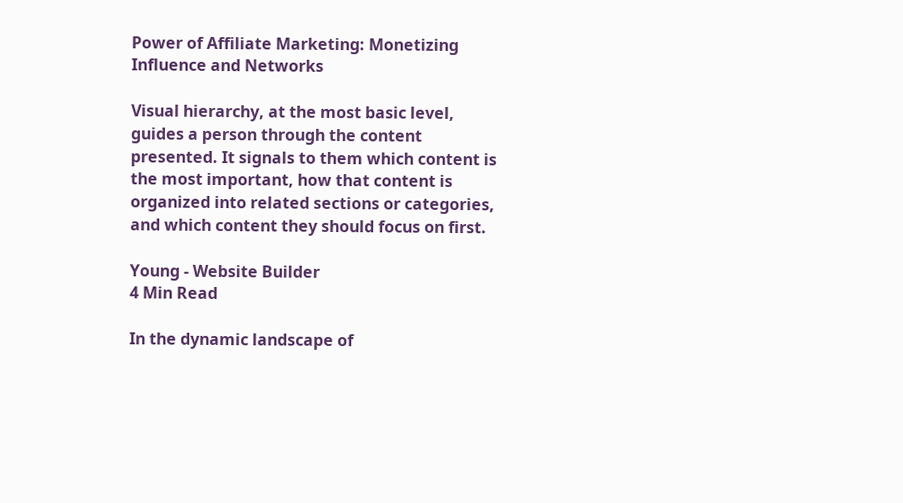Power of Affiliate Marketing: Monetizing Influence and Networks

Visual hierarchy, at the most basic level, guides a person through the content presented. It signals to them which content is the most important, how that content is organized into related sections or categories, and which content they should focus on first.

Young - Website Builder
4 Min Read

In the dynamic landscape of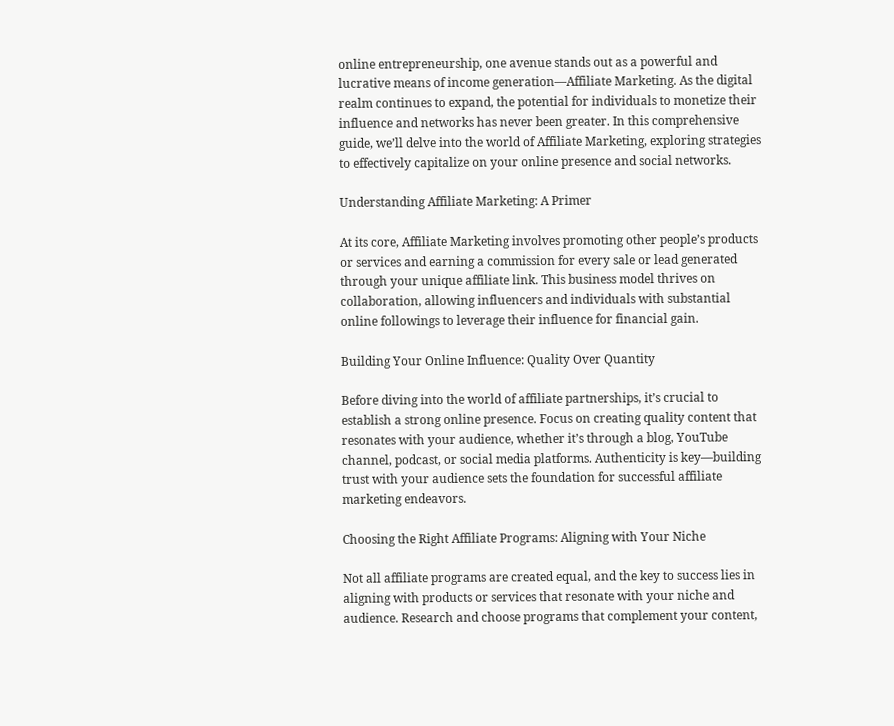online entrepreneurship, one avenue stands out as a powerful and lucrative means of income generation—Affiliate Marketing. As the digital realm continues to expand, the potential for individuals to monetize their influence and networks has never been greater. In this comprehensive guide, we’ll delve into the world of Affiliate Marketing, exploring strategies to effectively capitalize on your online presence and social networks.

Understanding Affiliate Marketing: A Primer

At its core, Affiliate Marketing involves promoting other people’s products or services and earning a commission for every sale or lead generated through your unique affiliate link. This business model thrives on collaboration, allowing influencers and individuals with substantial online followings to leverage their influence for financial gain.

Building Your Online Influence: Quality Over Quantity

Before diving into the world of affiliate partnerships, it’s crucial to establish a strong online presence. Focus on creating quality content that resonates with your audience, whether it’s through a blog, YouTube channel, podcast, or social media platforms. Authenticity is key—building trust with your audience sets the foundation for successful affiliate marketing endeavors.

Choosing the Right Affiliate Programs: Aligning with Your Niche

Not all affiliate programs are created equal, and the key to success lies in aligning with products or services that resonate with your niche and audience. Research and choose programs that complement your content,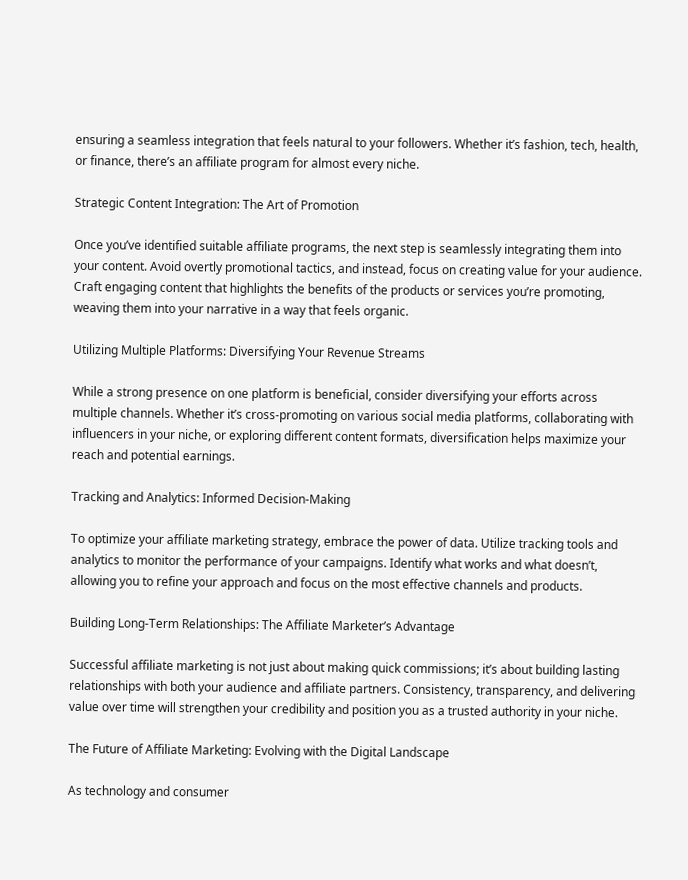ensuring a seamless integration that feels natural to your followers. Whether it’s fashion, tech, health, or finance, there’s an affiliate program for almost every niche.

Strategic Content Integration: The Art of Promotion

Once you’ve identified suitable affiliate programs, the next step is seamlessly integrating them into your content. Avoid overtly promotional tactics, and instead, focus on creating value for your audience. Craft engaging content that highlights the benefits of the products or services you’re promoting, weaving them into your narrative in a way that feels organic.

Utilizing Multiple Platforms: Diversifying Your Revenue Streams

While a strong presence on one platform is beneficial, consider diversifying your efforts across multiple channels. Whether it’s cross-promoting on various social media platforms, collaborating with influencers in your niche, or exploring different content formats, diversification helps maximize your reach and potential earnings.

Tracking and Analytics: Informed Decision-Making

To optimize your affiliate marketing strategy, embrace the power of data. Utilize tracking tools and analytics to monitor the performance of your campaigns. Identify what works and what doesn’t, allowing you to refine your approach and focus on the most effective channels and products.

Building Long-Term Relationships: The Affiliate Marketer’s Advantage

Successful affiliate marketing is not just about making quick commissions; it’s about building lasting relationships with both your audience and affiliate partners. Consistency, transparency, and delivering value over time will strengthen your credibility and position you as a trusted authority in your niche.

The Future of Affiliate Marketing: Evolving with the Digital Landscape

As technology and consumer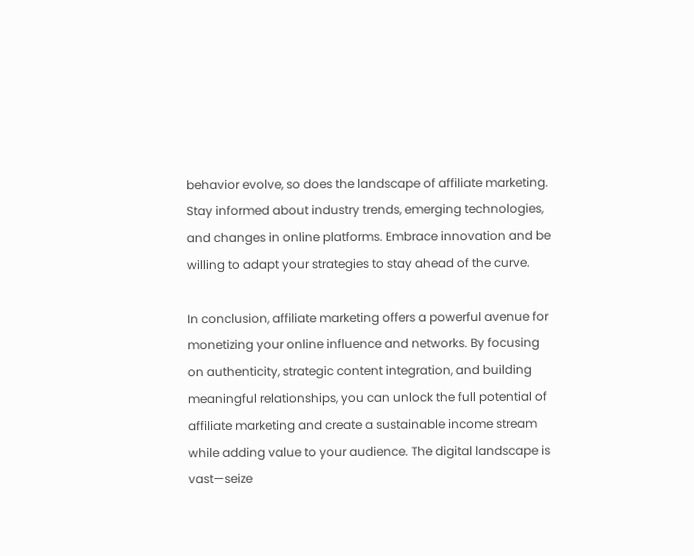behavior evolve, so does the landscape of affiliate marketing. Stay informed about industry trends, emerging technologies, and changes in online platforms. Embrace innovation and be willing to adapt your strategies to stay ahead of the curve.

In conclusion, affiliate marketing offers a powerful avenue for monetizing your online influence and networks. By focusing on authenticity, strategic content integration, and building meaningful relationships, you can unlock the full potential of affiliate marketing and create a sustainable income stream while adding value to your audience. The digital landscape is vast—seize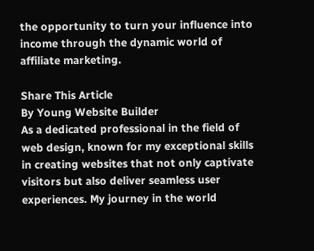the opportunity to turn your influence into income through the dynamic world of affiliate marketing.

Share This Article
By Young Website Builder
As a dedicated professional in the field of web design, known for my exceptional skills in creating websites that not only captivate visitors but also deliver seamless user experiences. My journey in the world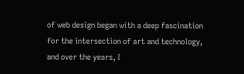of web design began with a deep fascination for the intersection of art and technology, and over the years, I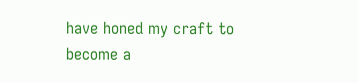have honed my craft to become a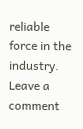reliable force in the industry.
Leave a comment